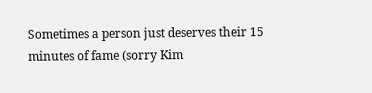Sometimes a person just deserves their 15 minutes of fame (sorry Kim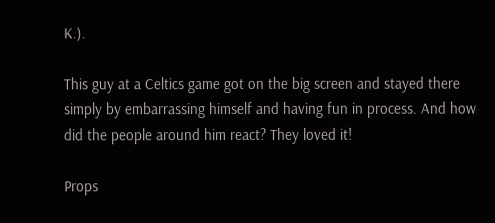K.).

This guy at a Celtics game got on the big screen and stayed there simply by embarrassing himself and having fun in process. And how did the people around him react? They loved it!

Props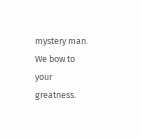mystery man. We bow to your greatness.